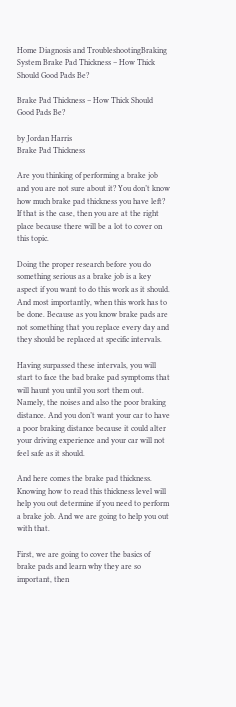Home Diagnosis and TroubleshootingBraking System Brake Pad Thickness – How Thick Should Good Pads Be?

Brake Pad Thickness – How Thick Should Good Pads Be?

by Jordan Harris
Brake Pad Thickness

Are you thinking of performing a brake job and you are not sure about it? You don’t know how much brake pad thickness you have left? If that is the case, then you are at the right place because there will be a lot to cover on this topic.

Doing the proper research before you do something serious as a brake job is a key aspect if you want to do this work as it should. And most importantly, when this work has to be done. Because as you know brake pads are not something that you replace every day and they should be replaced at specific intervals.

Having surpassed these intervals, you will start to face the bad brake pad symptoms that will haunt you until you sort them out. Namely, the noises and also the poor braking distance. And you don’t want your car to have a poor braking distance because it could alter your driving experience and your car will not feel safe as it should.

And here comes the brake pad thickness. Knowing how to read this thickness level will help you out determine if you need to perform a brake job. And we are going to help you out with that.

First, we are going to cover the basics of brake pads and learn why they are so important, then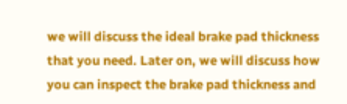we will discuss the ideal brake pad thickness that you need. Later on, we will discuss how you can inspect the brake pad thickness and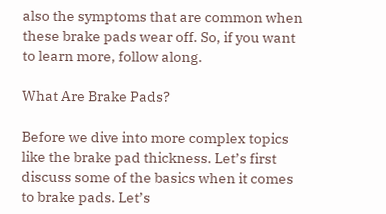also the symptoms that are common when these brake pads wear off. So, if you want to learn more, follow along.

What Are Brake Pads?

Before we dive into more complex topics like the brake pad thickness. Let’s first discuss some of the basics when it comes to brake pads. Let’s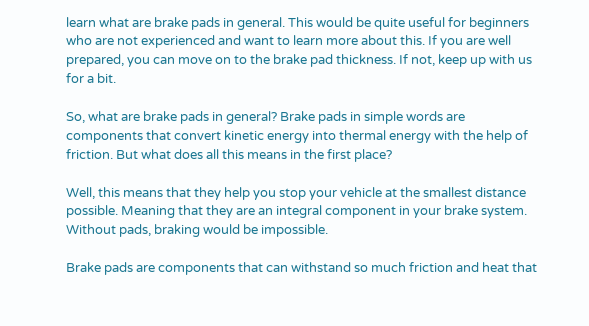learn what are brake pads in general. This would be quite useful for beginners who are not experienced and want to learn more about this. If you are well prepared, you can move on to the brake pad thickness. If not, keep up with us for a bit.

So, what are brake pads in general? Brake pads in simple words are components that convert kinetic energy into thermal energy with the help of friction. But what does all this means in the first place?

Well, this means that they help you stop your vehicle at the smallest distance possible. Meaning that they are an integral component in your brake system. Without pads, braking would be impossible.

Brake pads are components that can withstand so much friction and heat that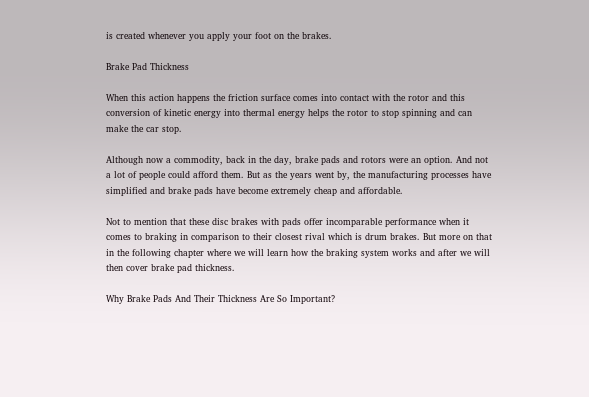is created whenever you apply your foot on the brakes.

Brake Pad Thickness

When this action happens the friction surface comes into contact with the rotor and this conversion of kinetic energy into thermal energy helps the rotor to stop spinning and can make the car stop.

Although now a commodity, back in the day, brake pads and rotors were an option. And not a lot of people could afford them. But as the years went by, the manufacturing processes have simplified and brake pads have become extremely cheap and affordable.

Not to mention that these disc brakes with pads offer incomparable performance when it comes to braking in comparison to their closest rival which is drum brakes. But more on that in the following chapter where we will learn how the braking system works and after we will then cover brake pad thickness.

Why Brake Pads And Their Thickness Are So Important?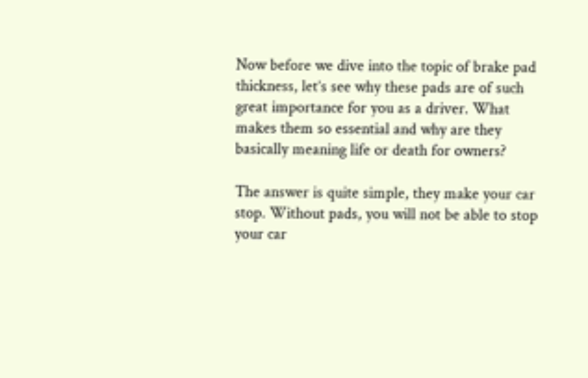Now before we dive into the topic of brake pad thickness, let’s see why these pads are of such great importance for you as a driver. What makes them so essential and why are they basically meaning life or death for owners?

The answer is quite simple, they make your car stop. Without pads, you will not be able to stop your car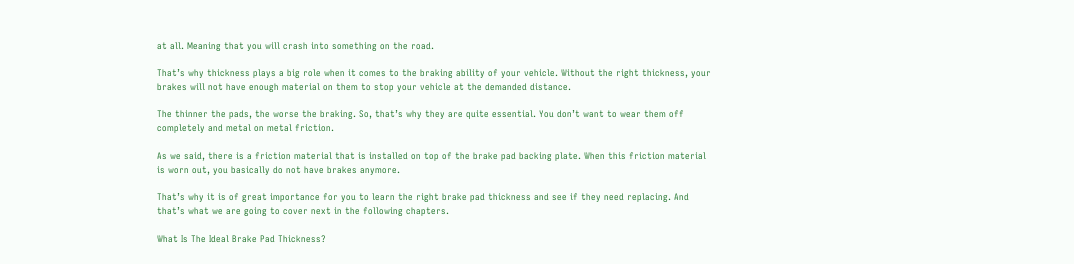at all. Meaning that you will crash into something on the road.

That’s why thickness plays a big role when it comes to the braking ability of your vehicle. Without the right thickness, your brakes will not have enough material on them to stop your vehicle at the demanded distance.

The thinner the pads, the worse the braking. So, that’s why they are quite essential. You don’t want to wear them off completely and metal on metal friction.

As we said, there is a friction material that is installed on top of the brake pad backing plate. When this friction material is worn out, you basically do not have brakes anymore.

That’s why it is of great importance for you to learn the right brake pad thickness and see if they need replacing. And that’s what we are going to cover next in the following chapters.

What Is The Ideal Brake Pad Thickness?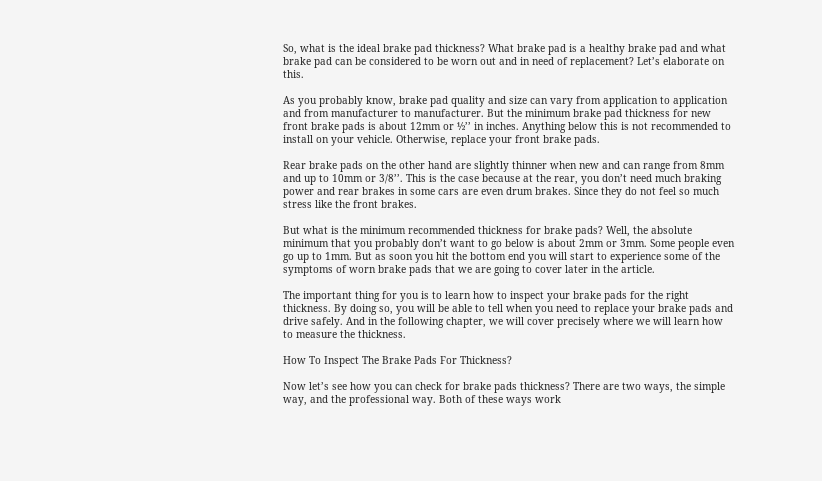So, what is the ideal brake pad thickness? What brake pad is a healthy brake pad and what brake pad can be considered to be worn out and in need of replacement? Let’s elaborate on this.

As you probably know, brake pad quality and size can vary from application to application and from manufacturer to manufacturer. But the minimum brake pad thickness for new front brake pads is about 12mm or ½’’ in inches. Anything below this is not recommended to install on your vehicle. Otherwise, replace your front brake pads.

Rear brake pads on the other hand are slightly thinner when new and can range from 8mm and up to 10mm or 3/8’’. This is the case because at the rear, you don’t need much braking power and rear brakes in some cars are even drum brakes. Since they do not feel so much stress like the front brakes.

But what is the minimum recommended thickness for brake pads? Well, the absolute minimum that you probably don’t want to go below is about 2mm or 3mm. Some people even go up to 1mm. But as soon you hit the bottom end you will start to experience some of the symptoms of worn brake pads that we are going to cover later in the article.

The important thing for you is to learn how to inspect your brake pads for the right thickness. By doing so, you will be able to tell when you need to replace your brake pads and drive safely. And in the following chapter, we will cover precisely where we will learn how to measure the thickness.

How To Inspect The Brake Pads For Thickness?

Now let’s see how you can check for brake pads thickness? There are two ways, the simple way, and the professional way. Both of these ways work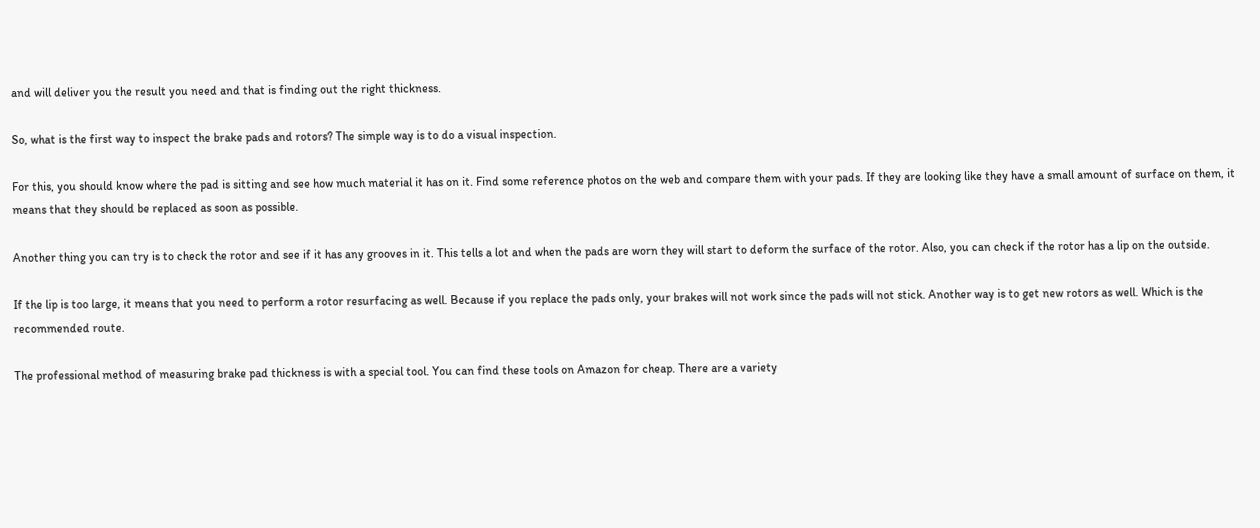and will deliver you the result you need and that is finding out the right thickness.

So, what is the first way to inspect the brake pads and rotors? The simple way is to do a visual inspection.

For this, you should know where the pad is sitting and see how much material it has on it. Find some reference photos on the web and compare them with your pads. If they are looking like they have a small amount of surface on them, it means that they should be replaced as soon as possible.

Another thing you can try is to check the rotor and see if it has any grooves in it. This tells a lot and when the pads are worn they will start to deform the surface of the rotor. Also, you can check if the rotor has a lip on the outside.

If the lip is too large, it means that you need to perform a rotor resurfacing as well. Because if you replace the pads only, your brakes will not work since the pads will not stick. Another way is to get new rotors as well. Which is the recommended route.

The professional method of measuring brake pad thickness is with a special tool. You can find these tools on Amazon for cheap. There are a variety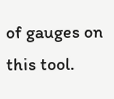of gauges on this tool.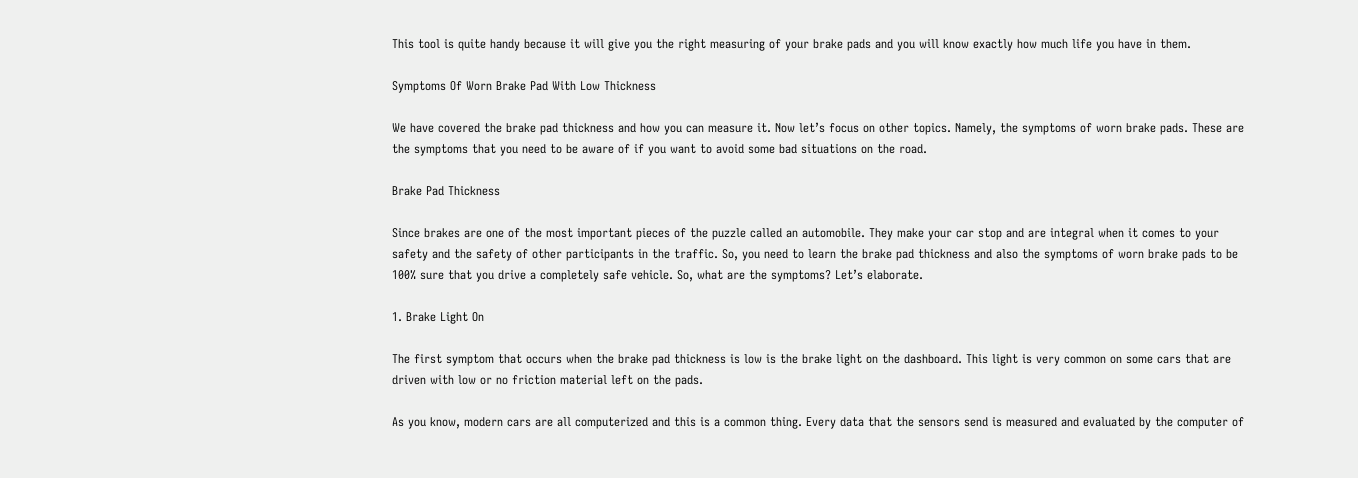This tool is quite handy because it will give you the right measuring of your brake pads and you will know exactly how much life you have in them.

Symptoms Of Worn Brake Pad With Low Thickness

We have covered the brake pad thickness and how you can measure it. Now let’s focus on other topics. Namely, the symptoms of worn brake pads. These are the symptoms that you need to be aware of if you want to avoid some bad situations on the road.

Brake Pad Thickness

Since brakes are one of the most important pieces of the puzzle called an automobile. They make your car stop and are integral when it comes to your safety and the safety of other participants in the traffic. So, you need to learn the brake pad thickness and also the symptoms of worn brake pads to be 100% sure that you drive a completely safe vehicle. So, what are the symptoms? Let’s elaborate.

1. Brake Light On

The first symptom that occurs when the brake pad thickness is low is the brake light on the dashboard. This light is very common on some cars that are driven with low or no friction material left on the pads.

As you know, modern cars are all computerized and this is a common thing. Every data that the sensors send is measured and evaluated by the computer of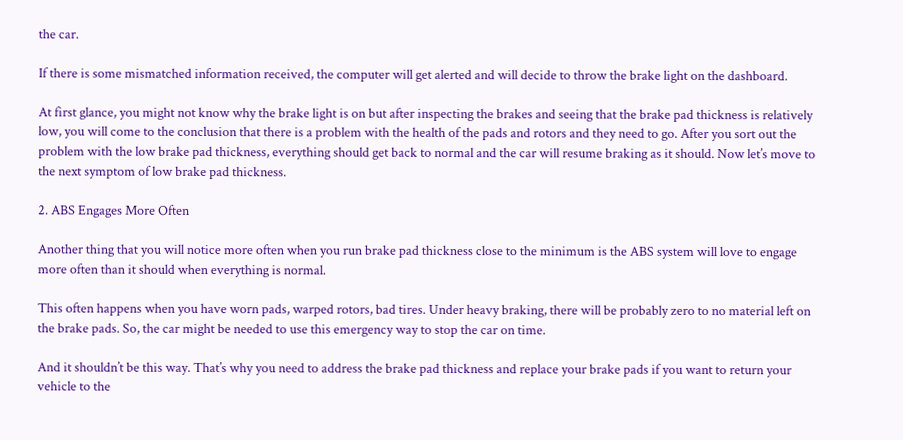the car.

If there is some mismatched information received, the computer will get alerted and will decide to throw the brake light on the dashboard.

At first glance, you might not know why the brake light is on but after inspecting the brakes and seeing that the brake pad thickness is relatively low, you will come to the conclusion that there is a problem with the health of the pads and rotors and they need to go. After you sort out the problem with the low brake pad thickness, everything should get back to normal and the car will resume braking as it should. Now let’s move to the next symptom of low brake pad thickness.

2. ABS Engages More Often

Another thing that you will notice more often when you run brake pad thickness close to the minimum is the ABS system will love to engage more often than it should when everything is normal.

This often happens when you have worn pads, warped rotors, bad tires. Under heavy braking, there will be probably zero to no material left on the brake pads. So, the car might be needed to use this emergency way to stop the car on time.

And it shouldn’t be this way. That’s why you need to address the brake pad thickness and replace your brake pads if you want to return your vehicle to the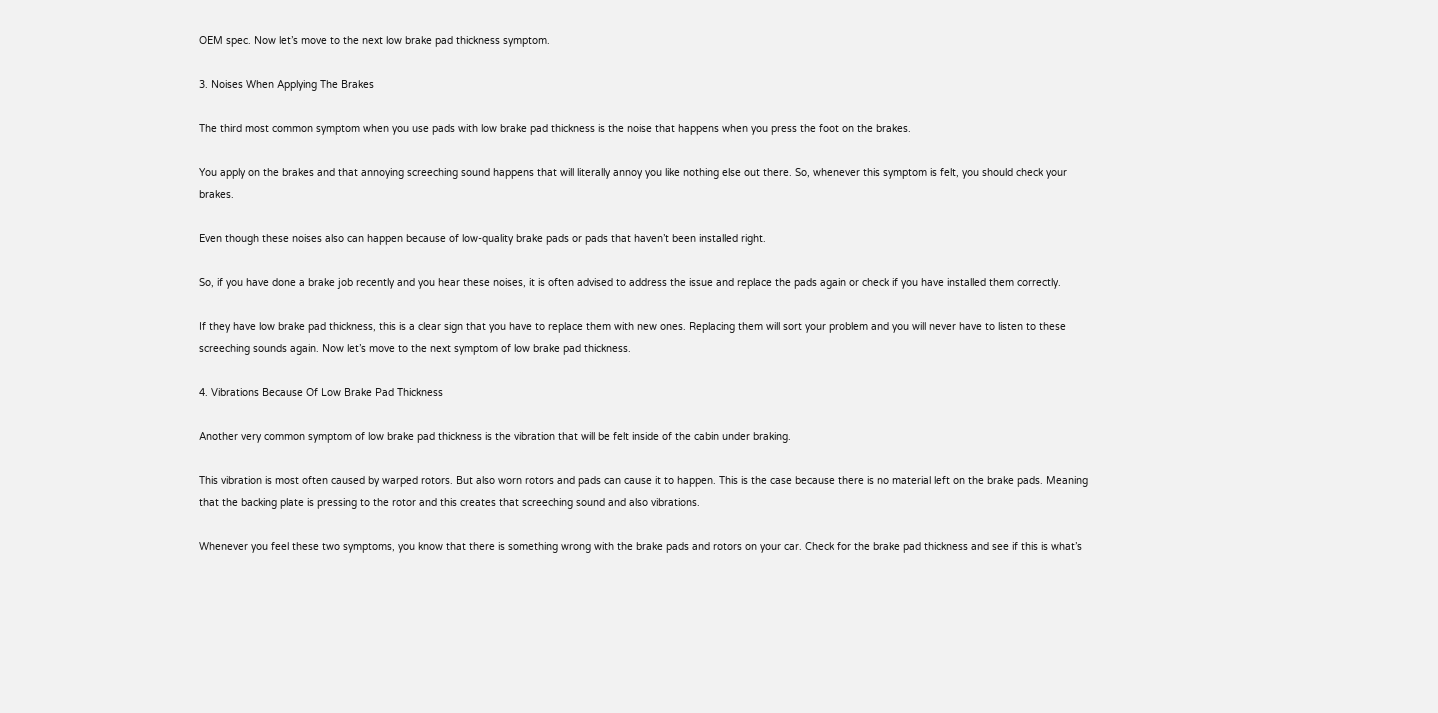OEM spec. Now let’s move to the next low brake pad thickness symptom.

3. Noises When Applying The Brakes

The third most common symptom when you use pads with low brake pad thickness is the noise that happens when you press the foot on the brakes.

You apply on the brakes and that annoying screeching sound happens that will literally annoy you like nothing else out there. So, whenever this symptom is felt, you should check your brakes.

Even though these noises also can happen because of low-quality brake pads or pads that haven’t been installed right.

So, if you have done a brake job recently and you hear these noises, it is often advised to address the issue and replace the pads again or check if you have installed them correctly.

If they have low brake pad thickness, this is a clear sign that you have to replace them with new ones. Replacing them will sort your problem and you will never have to listen to these screeching sounds again. Now let’s move to the next symptom of low brake pad thickness.

4. Vibrations Because Of Low Brake Pad Thickness

Another very common symptom of low brake pad thickness is the vibration that will be felt inside of the cabin under braking.

This vibration is most often caused by warped rotors. But also worn rotors and pads can cause it to happen. This is the case because there is no material left on the brake pads. Meaning that the backing plate is pressing to the rotor and this creates that screeching sound and also vibrations.

Whenever you feel these two symptoms, you know that there is something wrong with the brake pads and rotors on your car. Check for the brake pad thickness and see if this is what’s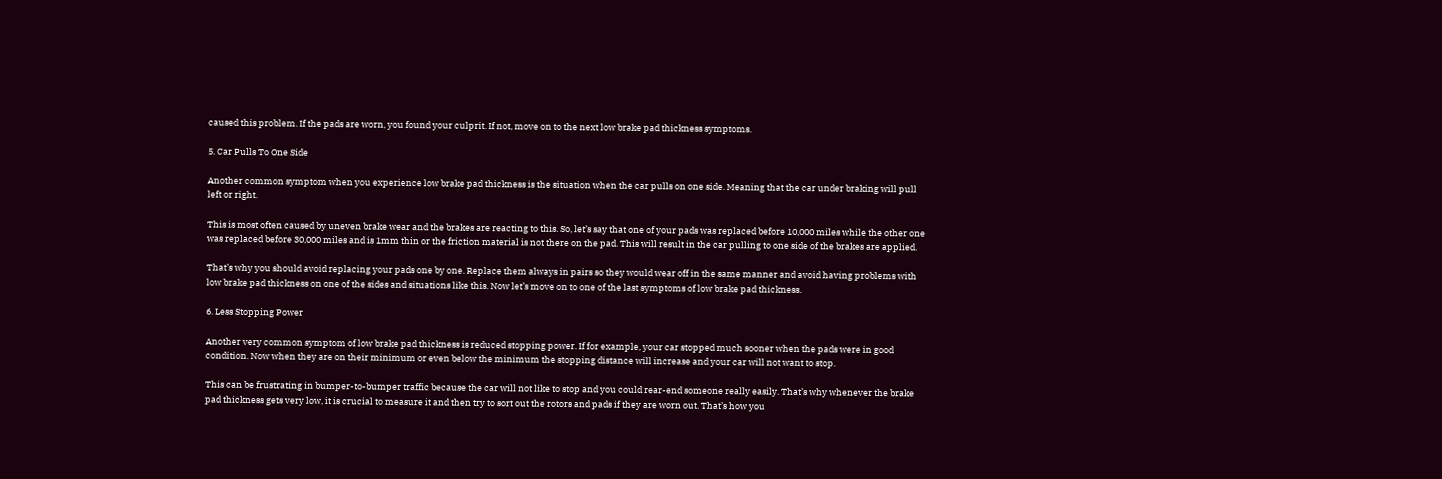caused this problem. If the pads are worn, you found your culprit. If not, move on to the next low brake pad thickness symptoms.

5. Car Pulls To One Side

Another common symptom when you experience low brake pad thickness is the situation when the car pulls on one side. Meaning that the car under braking will pull left or right.

This is most often caused by uneven brake wear and the brakes are reacting to this. So, let’s say that one of your pads was replaced before 10,000 miles while the other one was replaced before 30,000 miles and is 1mm thin or the friction material is not there on the pad. This will result in the car pulling to one side of the brakes are applied.

That’s why you should avoid replacing your pads one by one. Replace them always in pairs so they would wear off in the same manner and avoid having problems with low brake pad thickness on one of the sides and situations like this. Now let’s move on to one of the last symptoms of low brake pad thickness.

6. Less Stopping Power

Another very common symptom of low brake pad thickness is reduced stopping power. If for example, your car stopped much sooner when the pads were in good condition. Now when they are on their minimum or even below the minimum the stopping distance will increase and your car will not want to stop.

This can be frustrating in bumper-to-bumper traffic because the car will not like to stop and you could rear-end someone really easily. That’s why whenever the brake pad thickness gets very low, it is crucial to measure it and then try to sort out the rotors and pads if they are worn out. That’s how you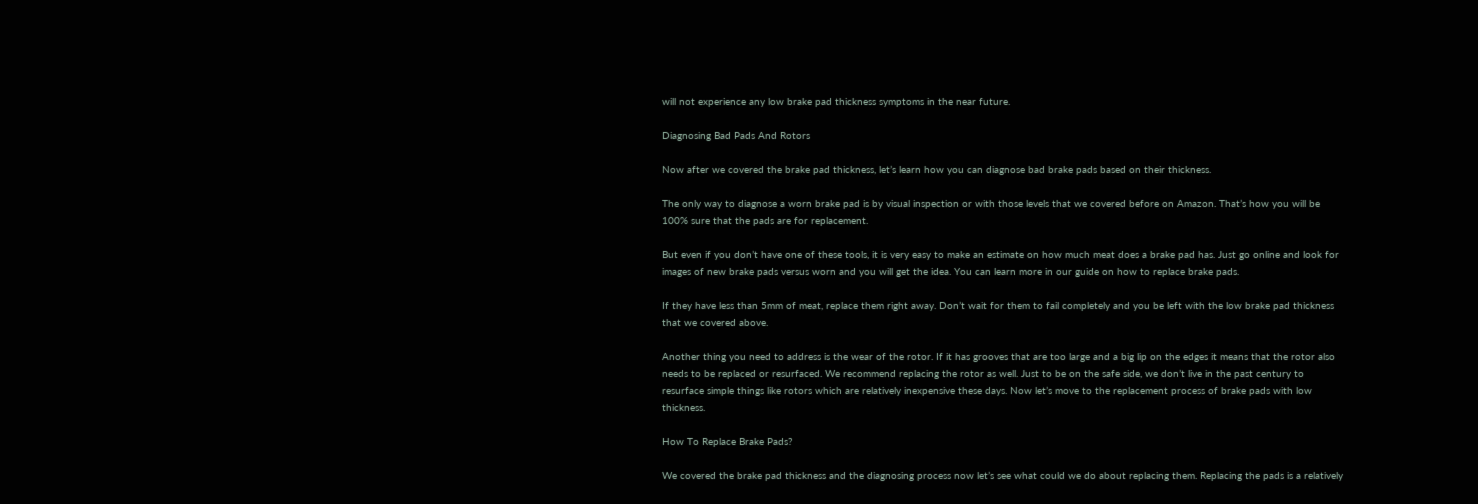will not experience any low brake pad thickness symptoms in the near future.

Diagnosing Bad Pads And Rotors

Now after we covered the brake pad thickness, let’s learn how you can diagnose bad brake pads based on their thickness.

The only way to diagnose a worn brake pad is by visual inspection or with those levels that we covered before on Amazon. That’s how you will be 100% sure that the pads are for replacement.

But even if you don’t have one of these tools, it is very easy to make an estimate on how much meat does a brake pad has. Just go online and look for images of new brake pads versus worn and you will get the idea. You can learn more in our guide on how to replace brake pads.

If they have less than 5mm of meat, replace them right away. Don’t wait for them to fail completely and you be left with the low brake pad thickness that we covered above.

Another thing you need to address is the wear of the rotor. If it has grooves that are too large and a big lip on the edges it means that the rotor also needs to be replaced or resurfaced. We recommend replacing the rotor as well. Just to be on the safe side, we don’t live in the past century to resurface simple things like rotors which are relatively inexpensive these days. Now let’s move to the replacement process of brake pads with low thickness.

How To Replace Brake Pads?

We covered the brake pad thickness and the diagnosing process now let’s see what could we do about replacing them. Replacing the pads is a relatively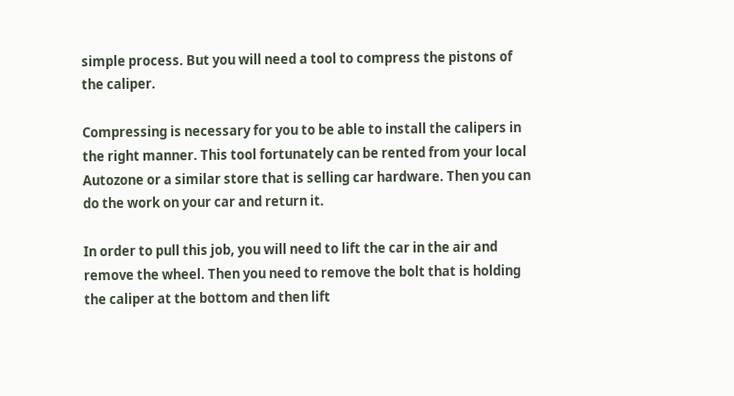simple process. But you will need a tool to compress the pistons of the caliper.

Compressing is necessary for you to be able to install the calipers in the right manner. This tool fortunately can be rented from your local Autozone or a similar store that is selling car hardware. Then you can do the work on your car and return it.

In order to pull this job, you will need to lift the car in the air and remove the wheel. Then you need to remove the bolt that is holding the caliper at the bottom and then lift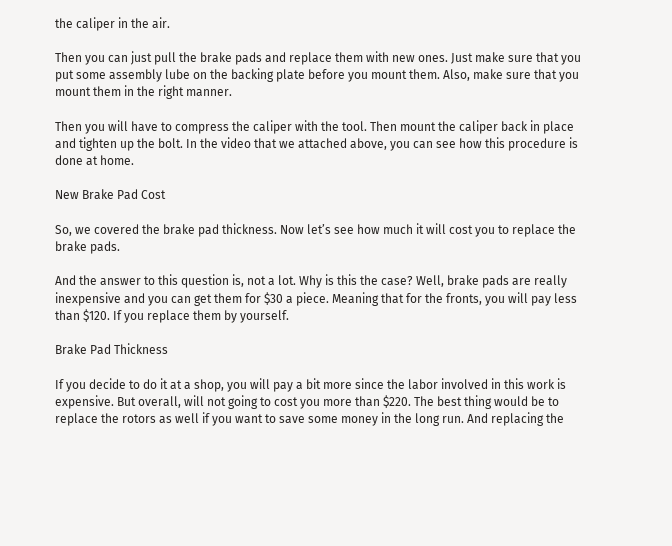the caliper in the air.

Then you can just pull the brake pads and replace them with new ones. Just make sure that you put some assembly lube on the backing plate before you mount them. Also, make sure that you mount them in the right manner.

Then you will have to compress the caliper with the tool. Then mount the caliper back in place and tighten up the bolt. In the video that we attached above, you can see how this procedure is done at home.

New Brake Pad Cost

So, we covered the brake pad thickness. Now let’s see how much it will cost you to replace the brake pads.

And the answer to this question is, not a lot. Why is this the case? Well, brake pads are really inexpensive and you can get them for $30 a piece. Meaning that for the fronts, you will pay less than $120. If you replace them by yourself.

Brake Pad Thickness

If you decide to do it at a shop, you will pay a bit more since the labor involved in this work is expensive. But overall, will not going to cost you more than $220. The best thing would be to replace the rotors as well if you want to save some money in the long run. And replacing the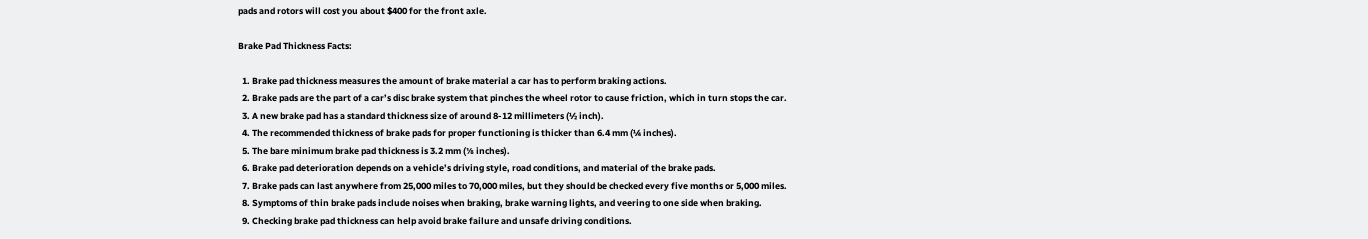pads and rotors will cost you about $400 for the front axle.

Brake Pad Thickness Facts:

  1. Brake pad thickness measures the amount of brake material a car has to perform braking actions.
  2. Brake pads are the part of a car’s disc brake system that pinches the wheel rotor to cause friction, which in turn stops the car.
  3. A new brake pad has a standard thickness size of around 8-12 millimeters (½ inch).
  4. The recommended thickness of brake pads for proper functioning is thicker than 6.4 mm (¼ inches).
  5. The bare minimum brake pad thickness is 3.2 mm (⅛ inches).
  6. Brake pad deterioration depends on a vehicle’s driving style, road conditions, and material of the brake pads.
  7. Brake pads can last anywhere from 25,000 miles to 70,000 miles, but they should be checked every five months or 5,000 miles.
  8. Symptoms of thin brake pads include noises when braking, brake warning lights, and veering to one side when braking.
  9. Checking brake pad thickness can help avoid brake failure and unsafe driving conditions.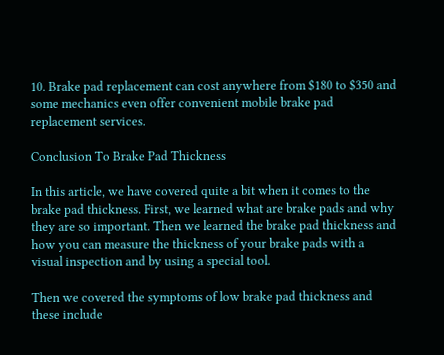10. Brake pad replacement can cost anywhere from $180 to $350 and some mechanics even offer convenient mobile brake pad replacement services.

Conclusion To Brake Pad Thickness

In this article, we have covered quite a bit when it comes to the brake pad thickness. First, we learned what are brake pads and why they are so important. Then we learned the brake pad thickness and how you can measure the thickness of your brake pads with a visual inspection and by using a special tool.

Then we covered the symptoms of low brake pad thickness and these include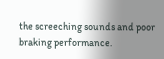the screeching sounds and poor braking performance.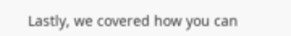Lastly, we covered how you can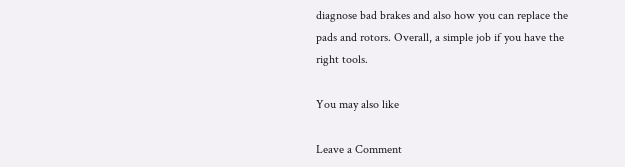diagnose bad brakes and also how you can replace the pads and rotors. Overall, a simple job if you have the right tools.

You may also like

Leave a Comment